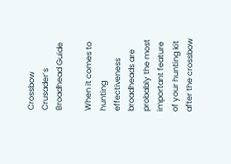Crossbow Crusader’s Broadhead Guide

When it comes to hunting effectiveness broadheads are probably the most important feature of your hunting kit after the crossbow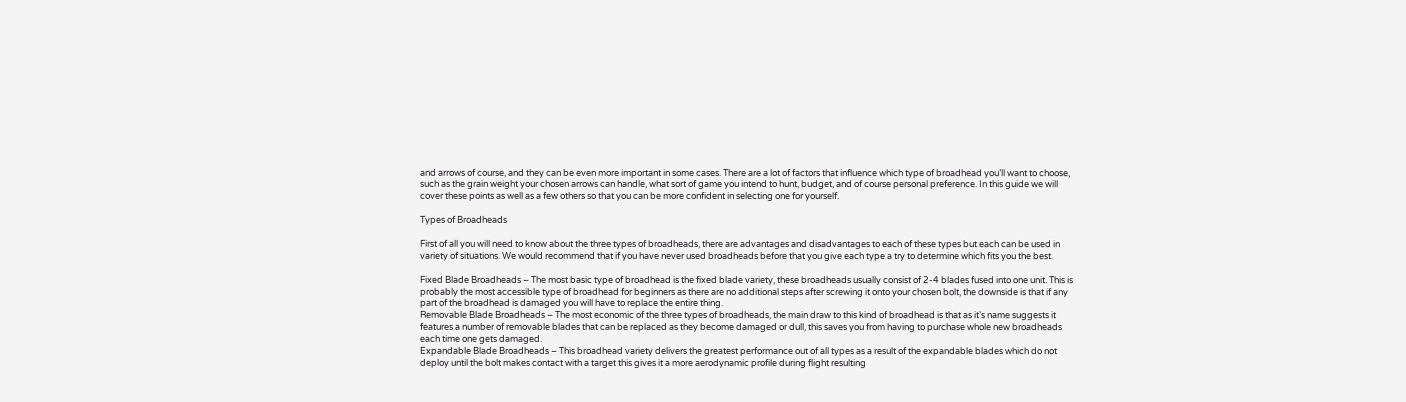and arrows of course, and they can be even more important in some cases. There are a lot of factors that influence which type of broadhead you’ll want to choose, such as the grain weight your chosen arrows can handle, what sort of game you intend to hunt, budget, and of course personal preference. In this guide we will cover these points as well as a few others so that you can be more confident in selecting one for yourself.

Types of Broadheads

First of all you will need to know about the three types of broadheads, there are advantages and disadvantages to each of these types but each can be used in variety of situations. We would recommend that if you have never used broadheads before that you give each type a try to determine which fits you the best.

Fixed Blade Broadheads – The most basic type of broadhead is the fixed blade variety, these broadheads usually consist of 2-4 blades fused into one unit. This is probably the most accessible type of broadhead for beginners as there are no additional steps after screwing it onto your chosen bolt, the downside is that if any part of the broadhead is damaged you will have to replace the entire thing.
Removable Blade Broadheads – The most economic of the three types of broadheads, the main draw to this kind of broadhead is that as it’s name suggests it features a number of removable blades that can be replaced as they become damaged or dull, this saves you from having to purchase whole new broadheads each time one gets damaged.
Expandable Blade Broadheads – This broadhead variety delivers the greatest performance out of all types as a result of the expandable blades which do not deploy until the bolt makes contact with a target this gives it a more aerodynamic profile during flight resulting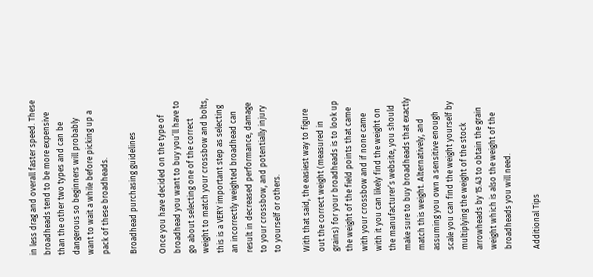in less drag and overall faster speed. These broadheads tend to be more expensive than the other two types and can be dangerous so beginners will probably want to wait a while before picking up a pack of these broadheads.

Broadhead purchasing guidelines

Once you have decided on the type of broadhead you want to buy you’ll have to go about selecting one of the correct weight to match your crossbow and bolts, this is a VERY important step as selecting an incorrectly weighted broadhead can result in decreased performance, damage to your crossbow, and potentially injury to yourself or others.

With that said, the easiest way to figure out the correct weight (measured in grains) for your broadheads is to look up the weight of the field points that came with your crossbow and if none came with it you can likely find the weight on the manufacturer’s website, you should make sure to buy broadheads that exactly match this weight. Alternatively, and assuming you own a sensitive enough scale you can find the weight yourself by multiplying the weight of the stock arrowheads by 15.43 to obtain the grain weight which is also the weight of the broadheads you will need.

Additional Tips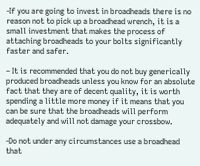-If you are going to invest in broadheads there is no reason not to pick up a broadhead wrench, it is a small investment that makes the process of attaching broadheads to your bolts significantly faster and safer.

– It is recommended that you do not buy generically produced broadheads unless you know for an absolute fact that they are of decent quality, it is worth spending a little more money if it means that you can be sure that the broadheads will perform adequately and will not damage your crossbow.

-Do not under any circumstances use a broadhead that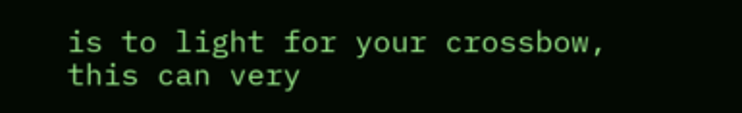is to light for your crossbow, this can very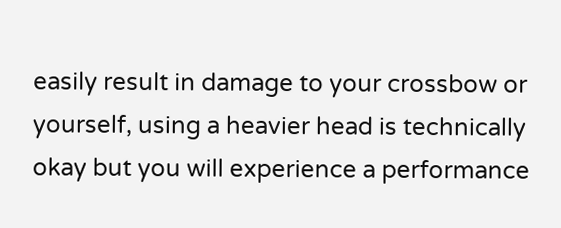easily result in damage to your crossbow or yourself, using a heavier head is technically okay but you will experience a performance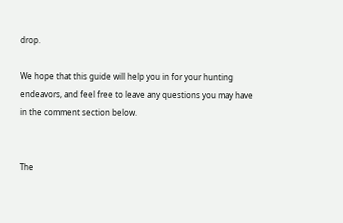drop.

We hope that this guide will help you in for your hunting endeavors, and feel free to leave any questions you may have in the comment section below.


The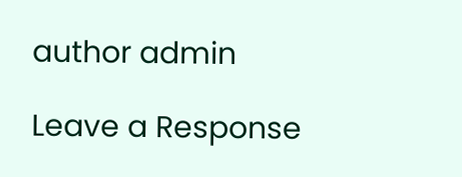author admin

Leave a Response